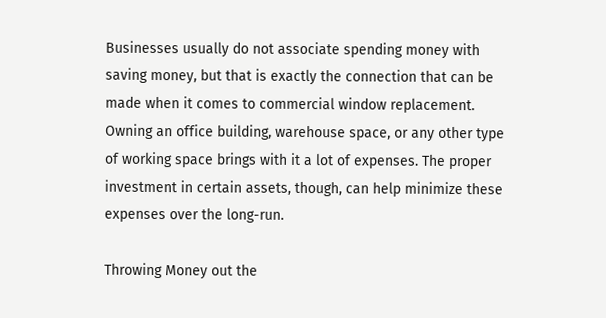Businesses usually do not associate spending money with saving money, but that is exactly the connection that can be made when it comes to commercial window replacement. Owning an office building, warehouse space, or any other type of working space brings with it a lot of expenses. The proper investment in certain assets, though, can help minimize these expenses over the long-run.

Throwing Money out the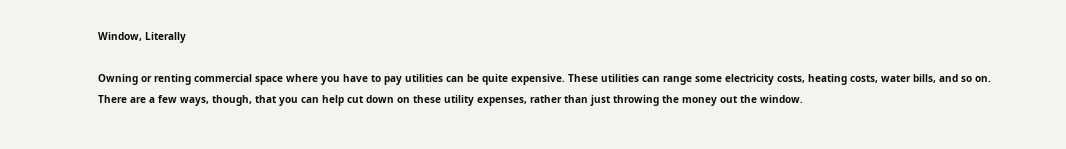Window, Literally

Owning or renting commercial space where you have to pay utilities can be quite expensive. These utilities can range some electricity costs, heating costs, water bills, and so on. There are a few ways, though, that you can help cut down on these utility expenses, rather than just throwing the money out the window.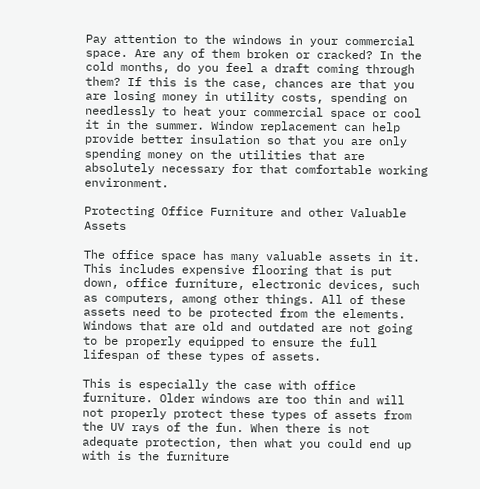Pay attention to the windows in your commercial space. Are any of them broken or cracked? In the cold months, do you feel a draft coming through them? If this is the case, chances are that you are losing money in utility costs, spending on needlessly to heat your commercial space or cool it in the summer. Window replacement can help provide better insulation so that you are only spending money on the utilities that are absolutely necessary for that comfortable working environment.

Protecting Office Furniture and other Valuable Assets

The office space has many valuable assets in it. This includes expensive flooring that is put down, office furniture, electronic devices, such as computers, among other things. All of these assets need to be protected from the elements. Windows that are old and outdated are not going to be properly equipped to ensure the full lifespan of these types of assets.

This is especially the case with office furniture. Older windows are too thin and will not properly protect these types of assets from the UV rays of the fun. When there is not adequate protection, then what you could end up with is the furniture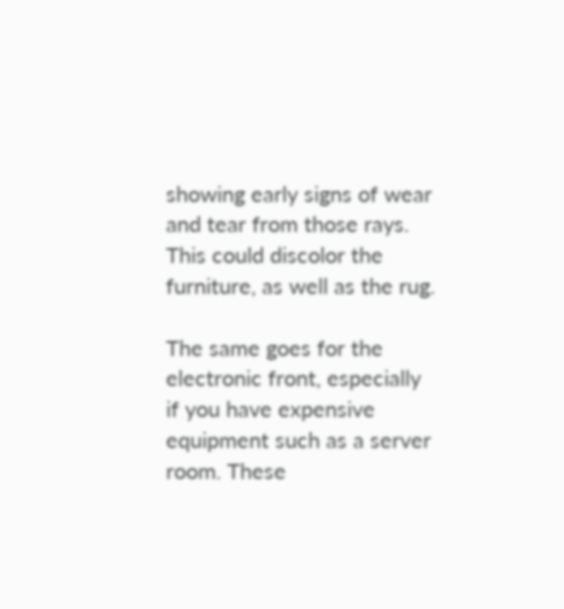showing early signs of wear and tear from those rays. This could discolor the furniture, as well as the rug.

The same goes for the electronic front, especially if you have expensive equipment such as a server room. These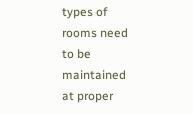types of rooms need to be maintained at proper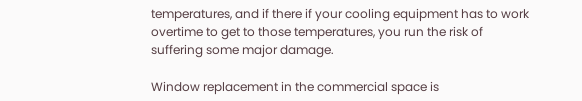temperatures, and if there if your cooling equipment has to work overtime to get to those temperatures, you run the risk of suffering some major damage.

Window replacement in the commercial space is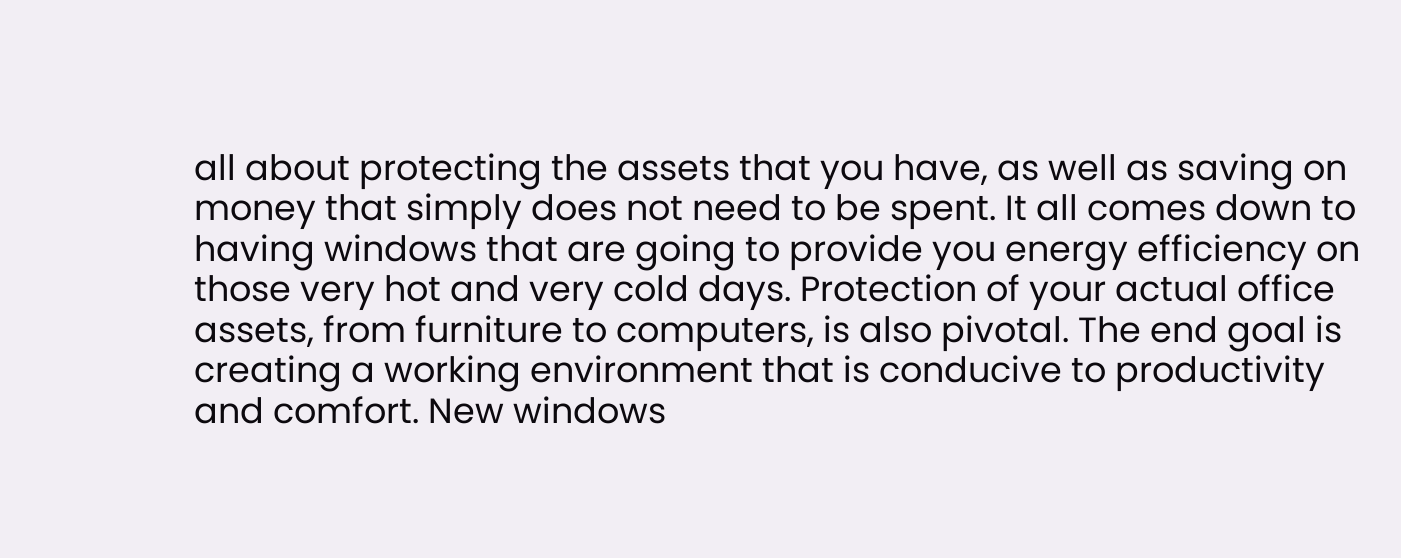all about protecting the assets that you have, as well as saving on money that simply does not need to be spent. It all comes down to having windows that are going to provide you energy efficiency on those very hot and very cold days. Protection of your actual office assets, from furniture to computers, is also pivotal. The end goal is creating a working environment that is conducive to productivity and comfort. New windows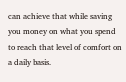can achieve that while saving you money on what you spend to reach that level of comfort on a daily basis.